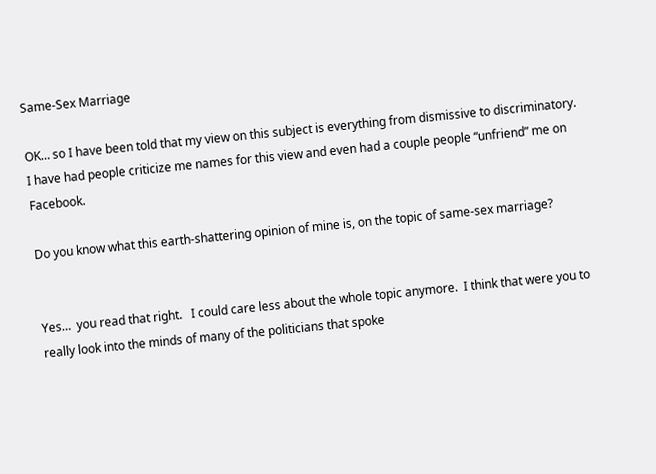Same-Sex Marriage

OK… so I have been told that my view on this subject is everything from dismissive to discriminatory.   I have had people criticize me names for this view and even had a couple people “unfriend” me on Facebook.

Do you know what this earth-shattering opinion of mine is, on the topic of same-sex marriage?


Yes…  you read that right.   I could care less about the whole topic anymore.  I think that were you to really look into the minds of many of the politicians that spoke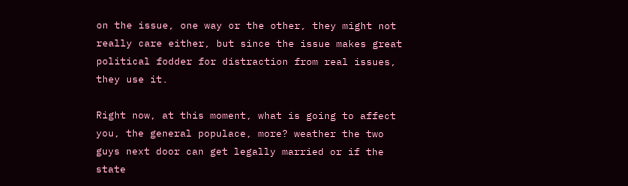on the issue, one way or the other, they might not really care either, but since the issue makes great political fodder for distraction from real issues, they use it.

Right now, at this moment, what is going to affect you, the general populace, more? weather the two guys next door can get legally married or if the state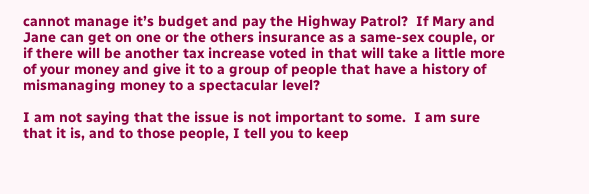cannot manage it’s budget and pay the Highway Patrol?  If Mary and Jane can get on one or the others insurance as a same-sex couple, or if there will be another tax increase voted in that will take a little more of your money and give it to a group of people that have a history of mismanaging money to a spectacular level?

I am not saying that the issue is not important to some.  I am sure that it is, and to those people, I tell you to keep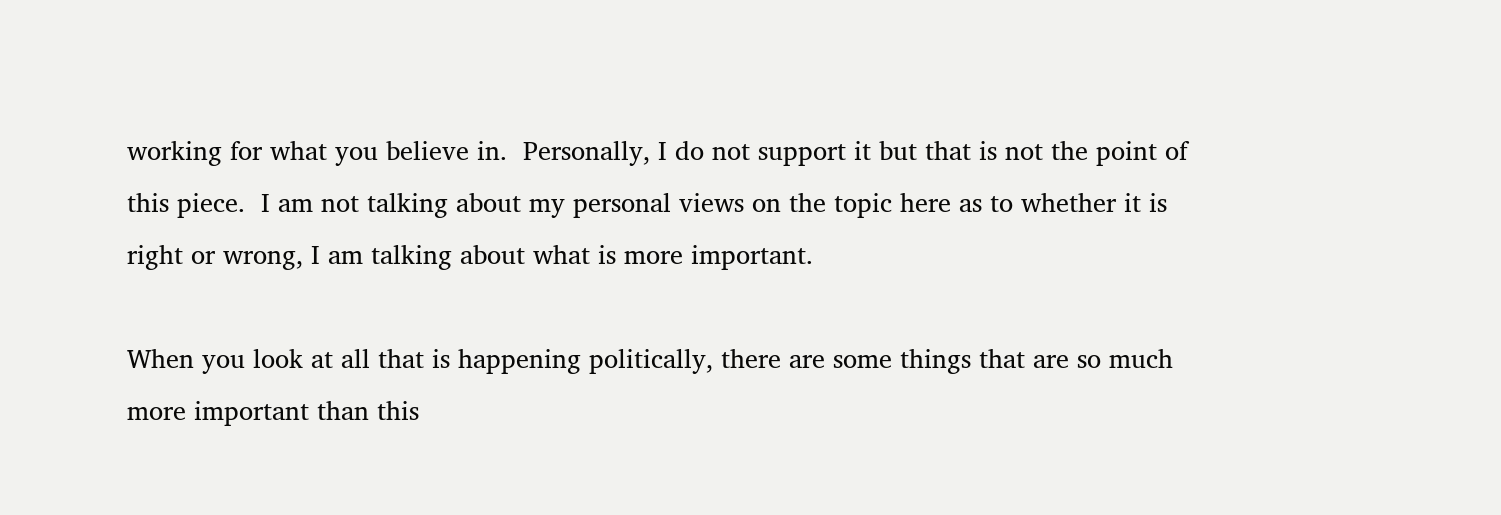working for what you believe in.  Personally, I do not support it but that is not the point of this piece.  I am not talking about my personal views on the topic here as to whether it is right or wrong, I am talking about what is more important.

When you look at all that is happening politically, there are some things that are so much more important than this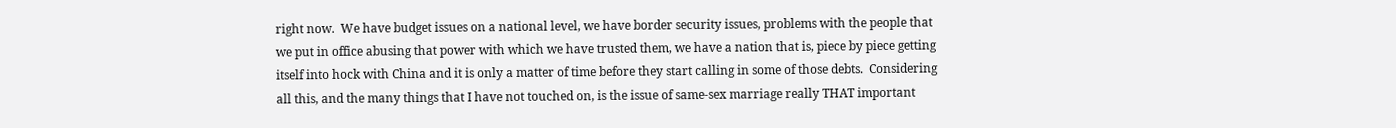right now.  We have budget issues on a national level, we have border security issues, problems with the people that we put in office abusing that power with which we have trusted them, we have a nation that is, piece by piece getting itself into hock with China and it is only a matter of time before they start calling in some of those debts.  Considering all this, and the many things that I have not touched on, is the issue of same-sex marriage really THAT important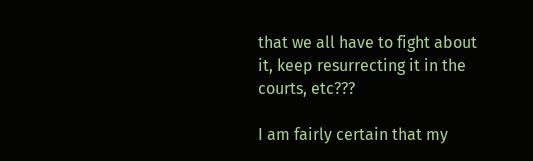that we all have to fight about it, keep resurrecting it in the courts, etc???

I am fairly certain that my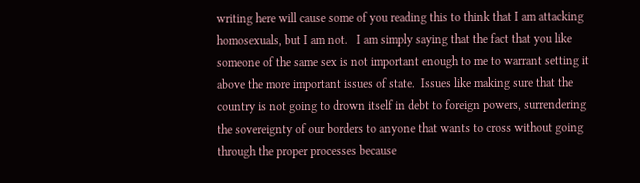writing here will cause some of you reading this to think that I am attacking homosexuals, but I am not.   I am simply saying that the fact that you like someone of the same sex is not important enough to me to warrant setting it above the more important issues of state.  Issues like making sure that the country is not going to drown itself in debt to foreign powers, surrendering the sovereignty of our borders to anyone that wants to cross without going through the proper processes because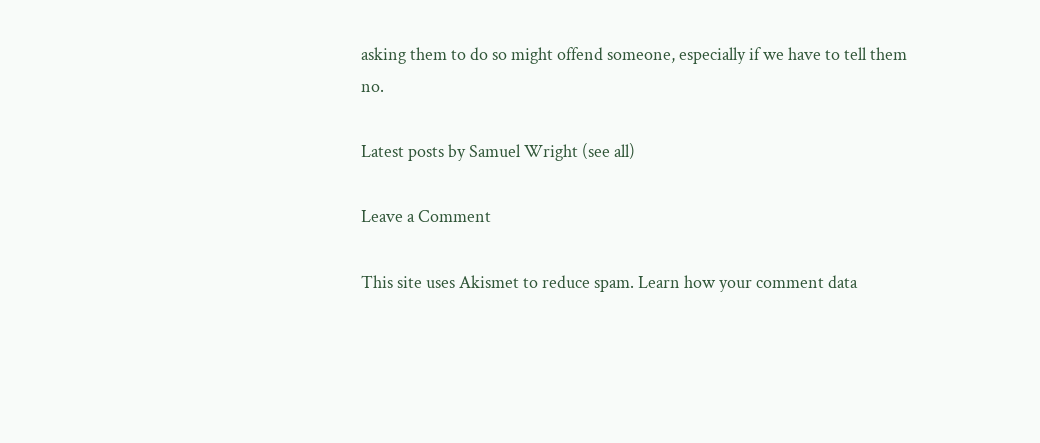asking them to do so might offend someone, especially if we have to tell them no.

Latest posts by Samuel Wright (see all)

Leave a Comment

This site uses Akismet to reduce spam. Learn how your comment data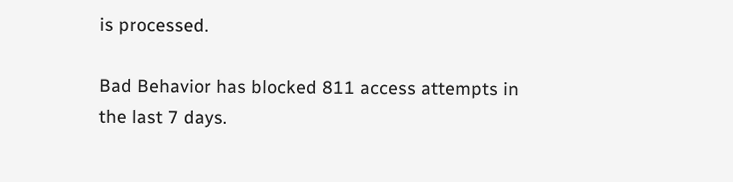is processed.

Bad Behavior has blocked 811 access attempts in the last 7 days.